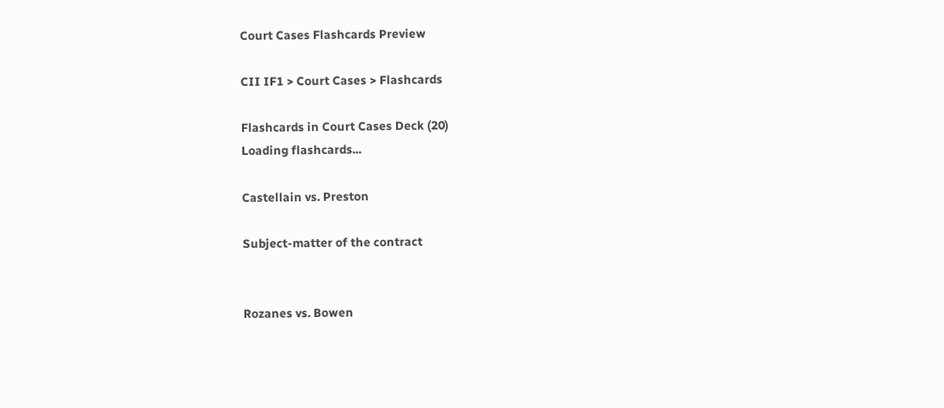Court Cases Flashcards Preview

CII IF1 > Court Cases > Flashcards

Flashcards in Court Cases Deck (20)
Loading flashcards...

Castellain vs. Preston

Subject-matter of the contract


Rozanes vs. Bowen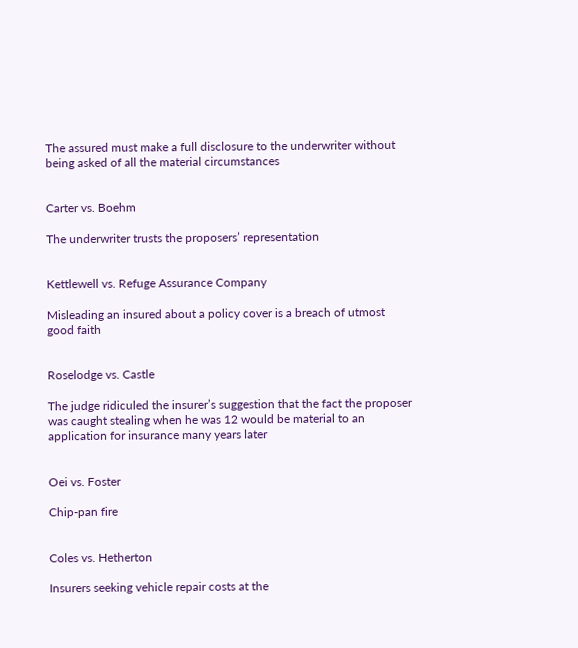The assured must make a full disclosure to the underwriter without being asked of all the material circumstances


Carter vs. Boehm

The underwriter trusts the proposers’ representation


Kettlewell vs. Refuge Assurance Company

Misleading an insured about a policy cover is a breach of utmost good faith


Roselodge vs. Castle

The judge ridiculed the insurer’s suggestion that the fact the proposer was caught stealing when he was 12 would be material to an application for insurance many years later


Oei vs. Foster

Chip-pan fire


Coles vs. Hetherton

Insurers seeking vehicle repair costs at the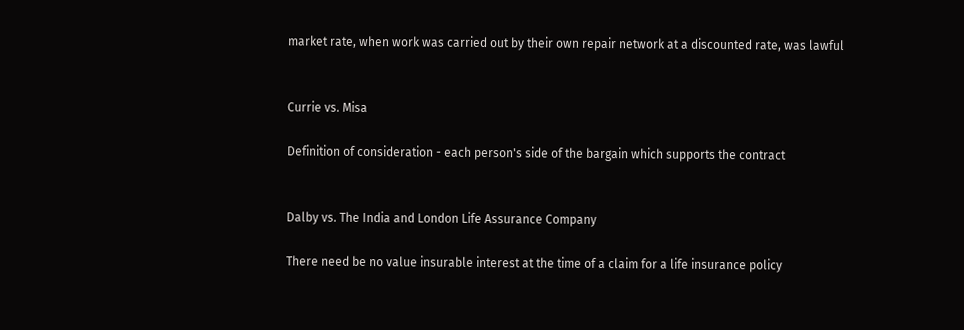market rate, when work was carried out by their own repair network at a discounted rate, was lawful


Currie vs. Misa

Definition of consideration - each person's side of the bargain which supports the contract


Dalby vs. The India and London Life Assurance Company

There need be no value insurable interest at the time of a claim for a life insurance policy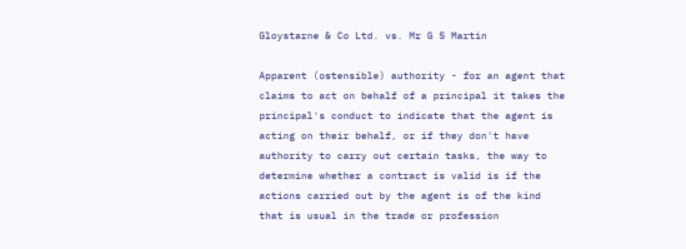Gloystarne & Co Ltd. vs. Mr G S Martin

Apparent (ostensible) authority - for an agent that claims to act on behalf of a principal it takes the principal's conduct to indicate that the agent is acting on their behalf, or if they don't have authority to carry out certain tasks, the way to determine whether a contract is valid is if the actions carried out by the agent is of the kind that is usual in the trade or profession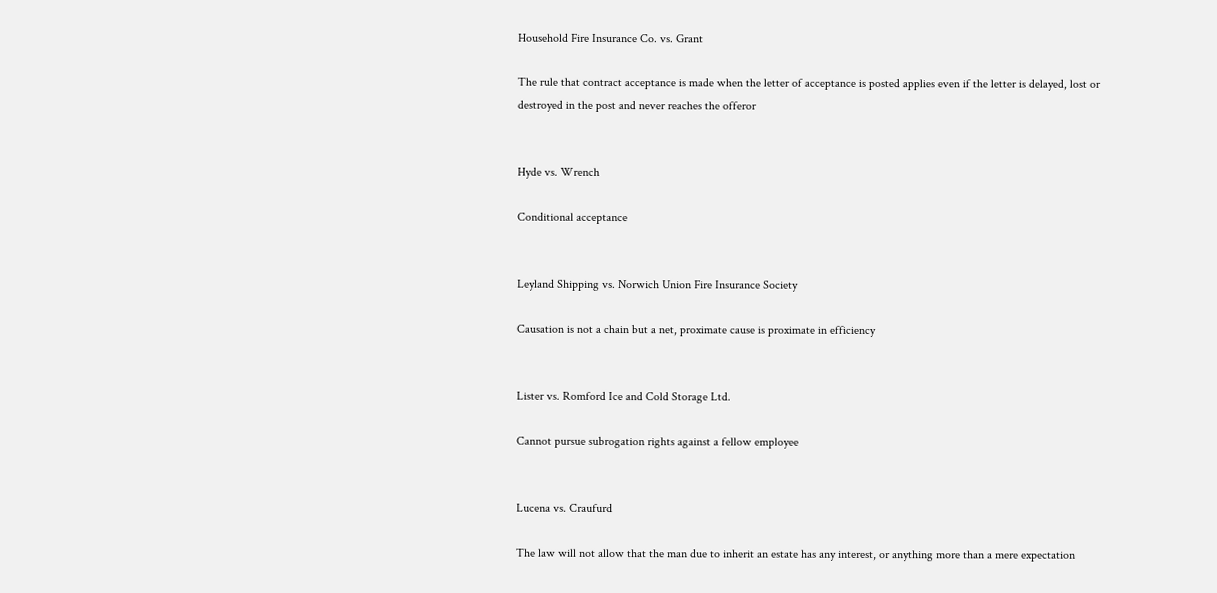Household Fire Insurance Co. vs. Grant

The rule that contract acceptance is made when the letter of acceptance is posted applies even if the letter is delayed, lost or destroyed in the post and never reaches the offeror


Hyde vs. Wrench

Conditional acceptance


Leyland Shipping vs. Norwich Union Fire Insurance Society

Causation is not a chain but a net, proximate cause is proximate in efficiency


Lister vs. Romford Ice and Cold Storage Ltd.

Cannot pursue subrogation rights against a fellow employee


Lucena vs. Craufurd

The law will not allow that the man due to inherit an estate has any interest, or anything more than a mere expectation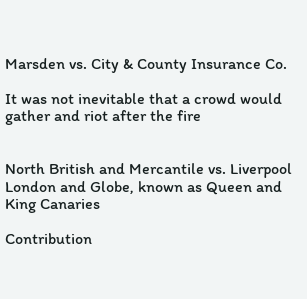Marsden vs. City & County Insurance Co.

It was not inevitable that a crowd would gather and riot after the fire


North British and Mercantile vs. Liverpool London and Globe, known as Queen and King Canaries

Contribution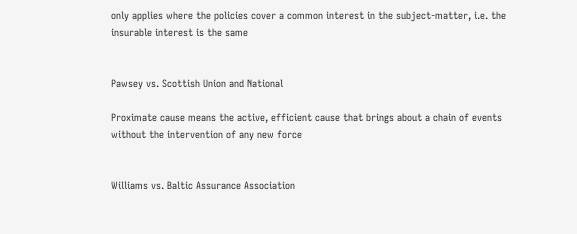only applies where the policies cover a common interest in the subject-matter, i.e. the insurable interest is the same


Pawsey vs. Scottish Union and National

Proximate cause means the active, efficient cause that brings about a chain of events without the intervention of any new force


Williams vs. Baltic Assurance Association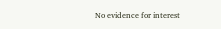No evidence for interest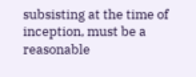subsisting at the time of inception, must be a reasonable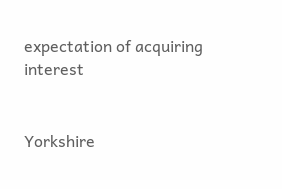expectation of acquiring interest


Yorkshire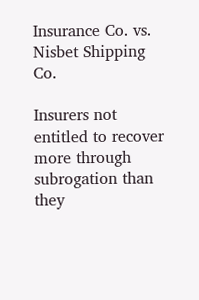Insurance Co. vs. Nisbet Shipping Co.

Insurers not entitled to recover more through subrogation than they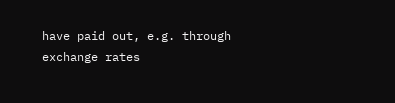have paid out, e.g. through exchange rates